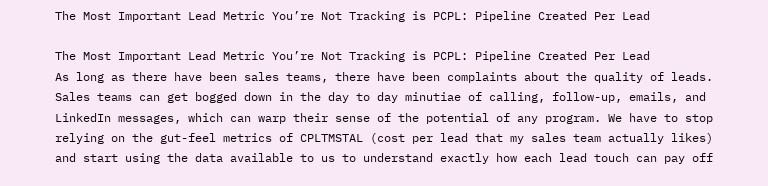The Most Important Lead Metric You’re Not Tracking is PCPL: Pipeline Created Per Lead

The Most Important Lead Metric You’re Not Tracking is PCPL: Pipeline Created Per Lead
As long as there have been sales teams, there have been complaints about the quality of leads. Sales teams can get bogged down in the day to day minutiae of calling, follow-up, emails, and LinkedIn messages, which can warp their sense of the potential of any program. We have to stop relying on the gut-feel metrics of CPLTMSTAL (cost per lead that my sales team actually likes) and start using the data available to us to understand exactly how each lead touch can pay off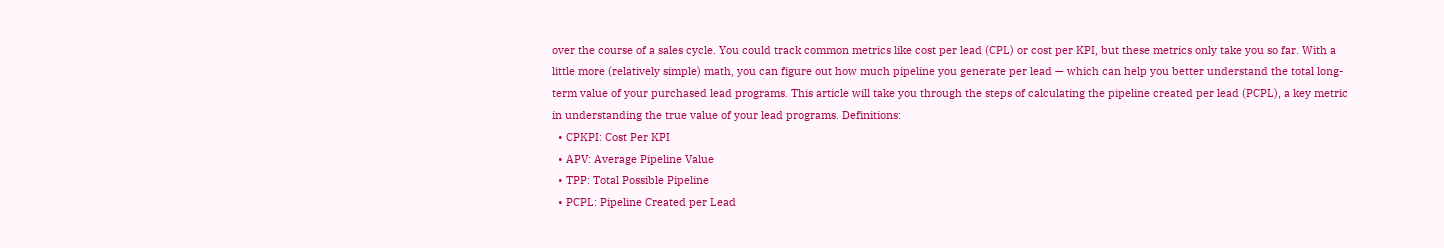over the course of a sales cycle. You could track common metrics like cost per lead (CPL) or cost per KPI, but these metrics only take you so far. With a little more (relatively simple) math, you can figure out how much pipeline you generate per lead — which can help you better understand the total long-term value of your purchased lead programs. This article will take you through the steps of calculating the pipeline created per lead (PCPL), a key metric in understanding the true value of your lead programs. Definitions:
  • CPKPI: Cost Per KPI
  • APV: Average Pipeline Value
  • TPP: Total Possible Pipeline
  • PCPL: Pipeline Created per Lead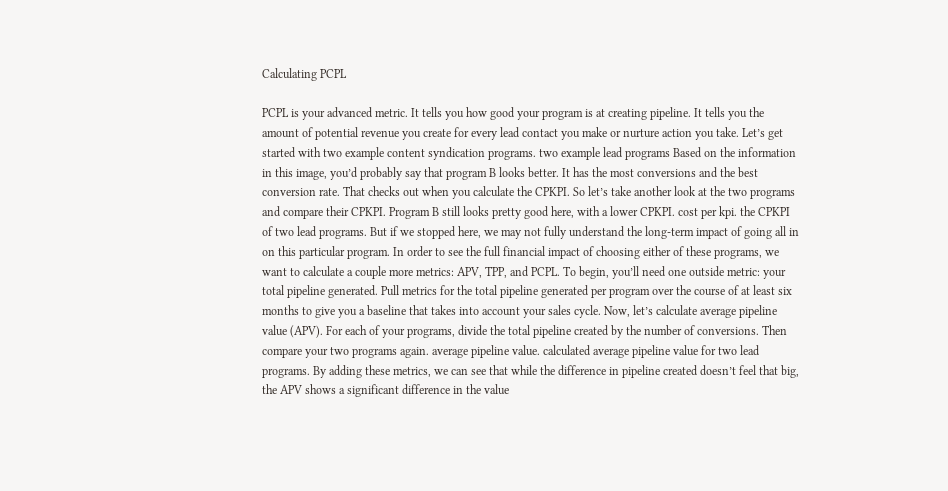Calculating PCPL

PCPL is your advanced metric. It tells you how good your program is at creating pipeline. It tells you the amount of potential revenue you create for every lead contact you make or nurture action you take. Let’s get started with two example content syndication programs. two example lead programs Based on the information in this image, you’d probably say that program B looks better. It has the most conversions and the best conversion rate. That checks out when you calculate the CPKPI. So let’s take another look at the two programs and compare their CPKPI. Program B still looks pretty good here, with a lower CPKPI. cost per kpi. the CPKPI of two lead programs. But if we stopped here, we may not fully understand the long-term impact of going all in on this particular program. In order to see the full financial impact of choosing either of these programs, we want to calculate a couple more metrics: APV, TPP, and PCPL. To begin, you’ll need one outside metric: your total pipeline generated. Pull metrics for the total pipeline generated per program over the course of at least six months to give you a baseline that takes into account your sales cycle. Now, let’s calculate average pipeline value (APV). For each of your programs, divide the total pipeline created by the number of conversions. Then compare your two programs again. average pipeline value. calculated average pipeline value for two lead programs. By adding these metrics, we can see that while the difference in pipeline created doesn’t feel that big, the APV shows a significant difference in the value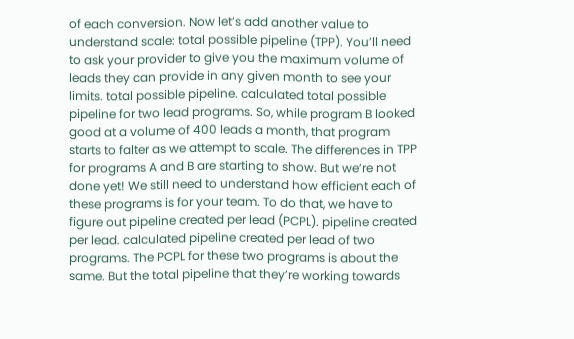of each conversion. Now let’s add another value to understand scale: total possible pipeline (TPP). You’ll need to ask your provider to give you the maximum volume of leads they can provide in any given month to see your limits. total possible pipeline. calculated total possible pipeline for two lead programs. So, while program B looked good at a volume of 400 leads a month, that program starts to falter as we attempt to scale. The differences in TPP for programs A and B are starting to show. But we’re not done yet! We still need to understand how efficient each of these programs is for your team. To do that, we have to figure out pipeline created per lead (PCPL). pipeline created per lead. calculated pipeline created per lead of two programs. The PCPL for these two programs is about the same. But the total pipeline that they’re working towards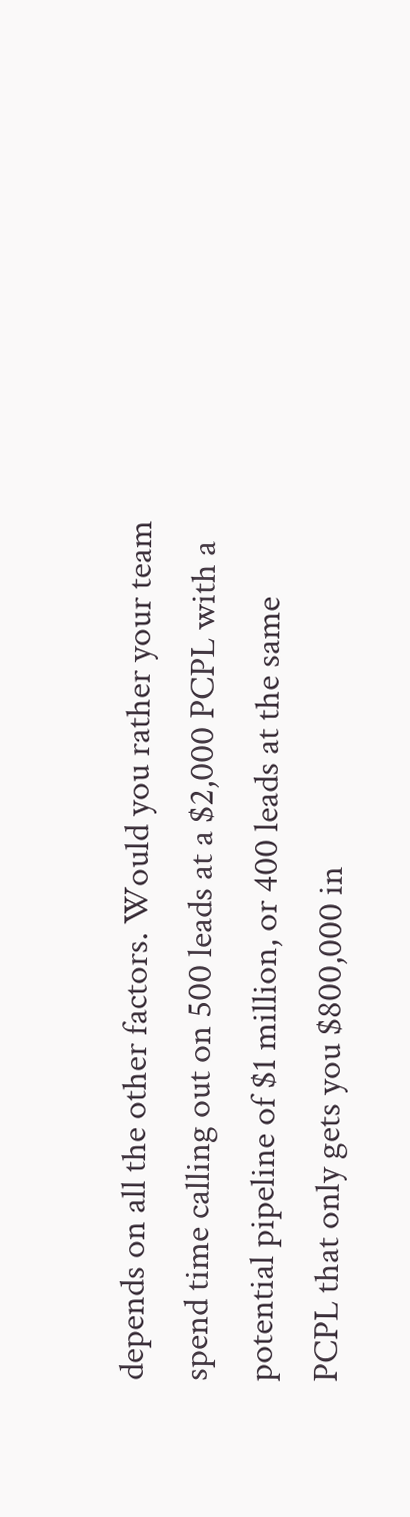depends on all the other factors. Would you rather your team spend time calling out on 500 leads at a $2,000 PCPL with a potential pipeline of $1 million, or 400 leads at the same PCPL that only gets you $800,000 in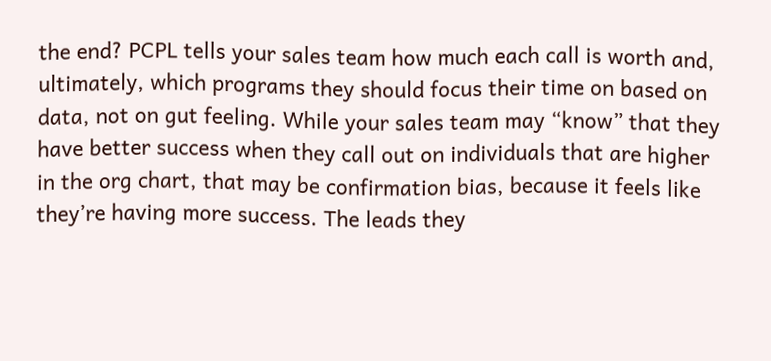the end? PCPL tells your sales team how much each call is worth and, ultimately, which programs they should focus their time on based on data, not on gut feeling. While your sales team may “know” that they have better success when they call out on individuals that are higher in the org chart, that may be confirmation bias, because it feels like they’re having more success. The leads they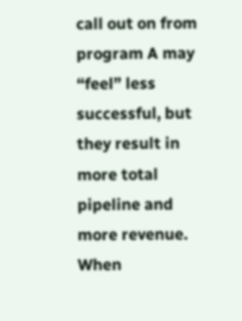call out on from program A may “feel” less successful, but they result in more total pipeline and more revenue. When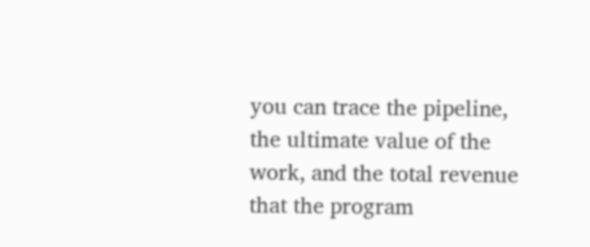you can trace the pipeline, the ultimate value of the work, and the total revenue that the program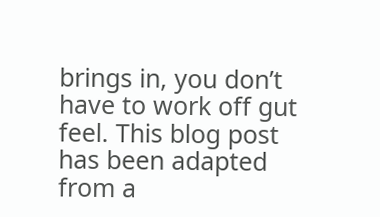brings in, you don’t have to work off gut feel. This blog post has been adapted from a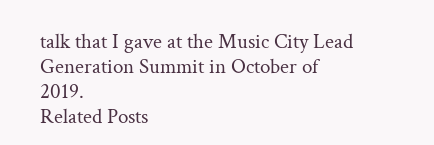talk that I gave at the Music City Lead Generation Summit in October of 2019.
Related Posts